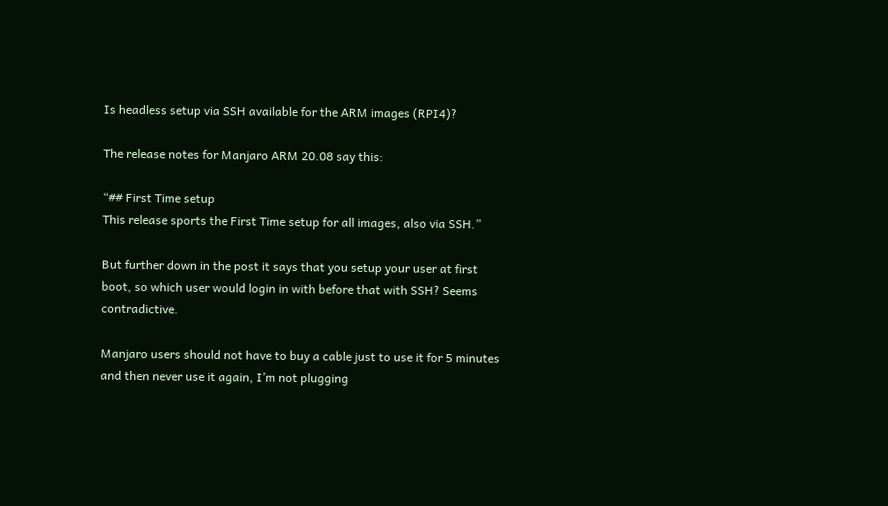Is headless setup via SSH available for the ARM images (RPI4)?

The release notes for Manjaro ARM 20.08 say this:

“## First Time setup
This release sports the First Time setup for all images, also via SSH.”

But further down in the post it says that you setup your user at first boot, so which user would login in with before that with SSH? Seems contradictive.

Manjaro users should not have to buy a cable just to use it for 5 minutes and then never use it again, I’m not plugging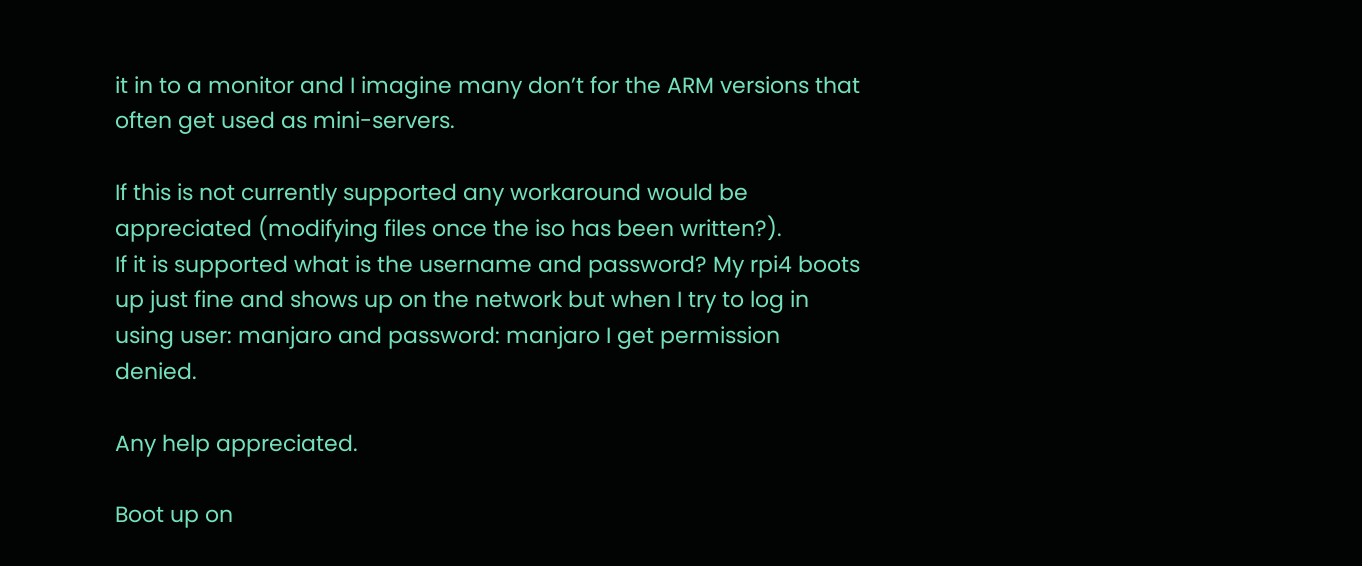it in to a monitor and I imagine many don’t for the ARM versions that often get used as mini-servers.

If this is not currently supported any workaround would be appreciated (modifying files once the iso has been written?).
If it is supported what is the username and password? My rpi4 boots up just fine and shows up on the network but when I try to log in using user: manjaro and password: manjaro I get permission denied.

Any help appreciated.

Boot up on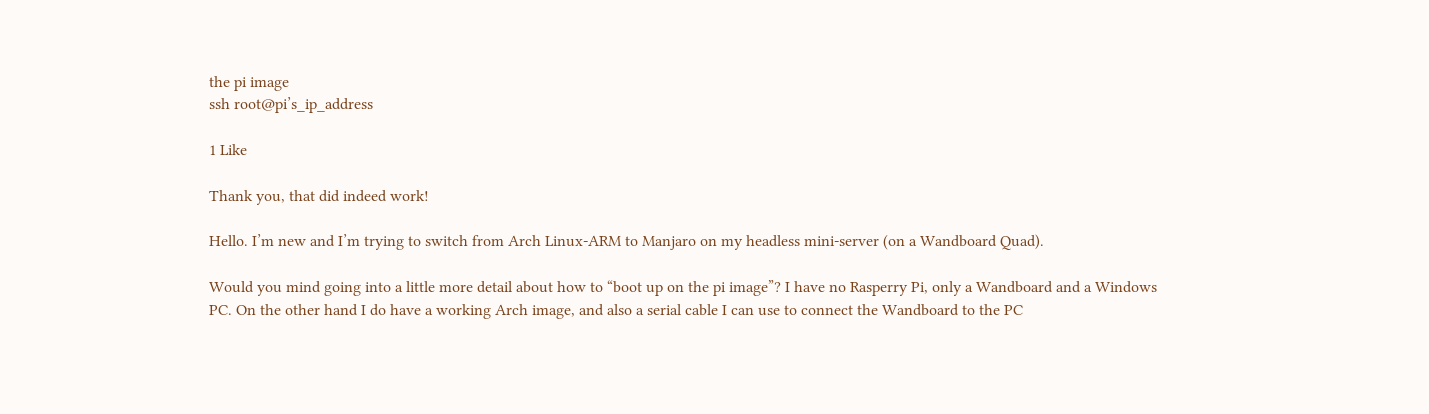the pi image
ssh root@pi’s_ip_address

1 Like

Thank you, that did indeed work!

Hello. I’m new and I’m trying to switch from Arch Linux-ARM to Manjaro on my headless mini-server (on a Wandboard Quad).

Would you mind going into a little more detail about how to “boot up on the pi image”? I have no Rasperry Pi, only a Wandboard and a Windows PC. On the other hand I do have a working Arch image, and also a serial cable I can use to connect the Wandboard to the PC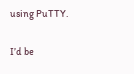using PuTTY.

I’d be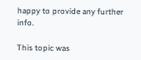happy to provide any further info.

This topic was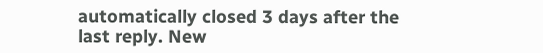automatically closed 3 days after the last reply. New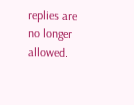replies are no longer allowed.